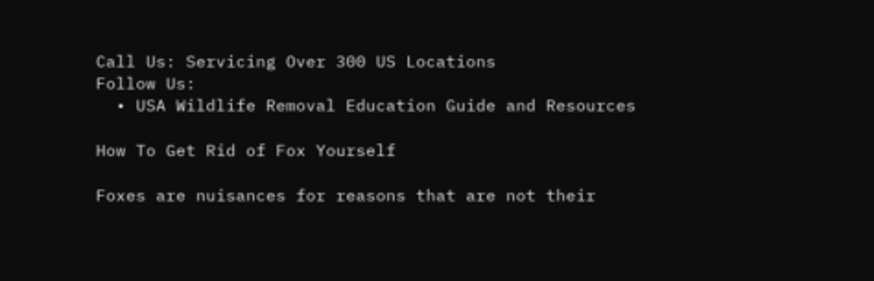Call Us: Servicing Over 300 US Locations
Follow Us:
  • USA Wildlife Removal Education Guide and Resources

How To Get Rid of Fox Yourself

Foxes are nuisances for reasons that are not their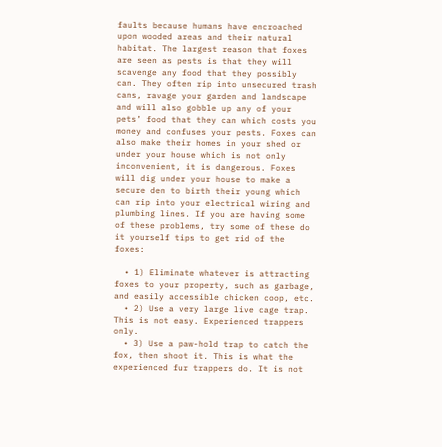faults because humans have encroached upon wooded areas and their natural habitat. The largest reason that foxes are seen as pests is that they will scavenge any food that they possibly can. They often rip into unsecured trash cans, ravage your garden and landscape and will also gobble up any of your pets’ food that they can which costs you money and confuses your pests. Foxes can also make their homes in your shed or under your house which is not only inconvenient, it is dangerous. Foxes will dig under your house to make a secure den to birth their young which can rip into your electrical wiring and plumbing lines. If you are having some of these problems, try some of these do it yourself tips to get rid of the foxes:

  • 1) Eliminate whatever is attracting foxes to your property, such as garbage, and easily accessible chicken coop, etc.
  • 2) Use a very large live cage trap. This is not easy. Experienced trappers only.
  • 3) Use a paw-hold trap to catch the fox, then shoot it. This is what the experienced fur trappers do. It is not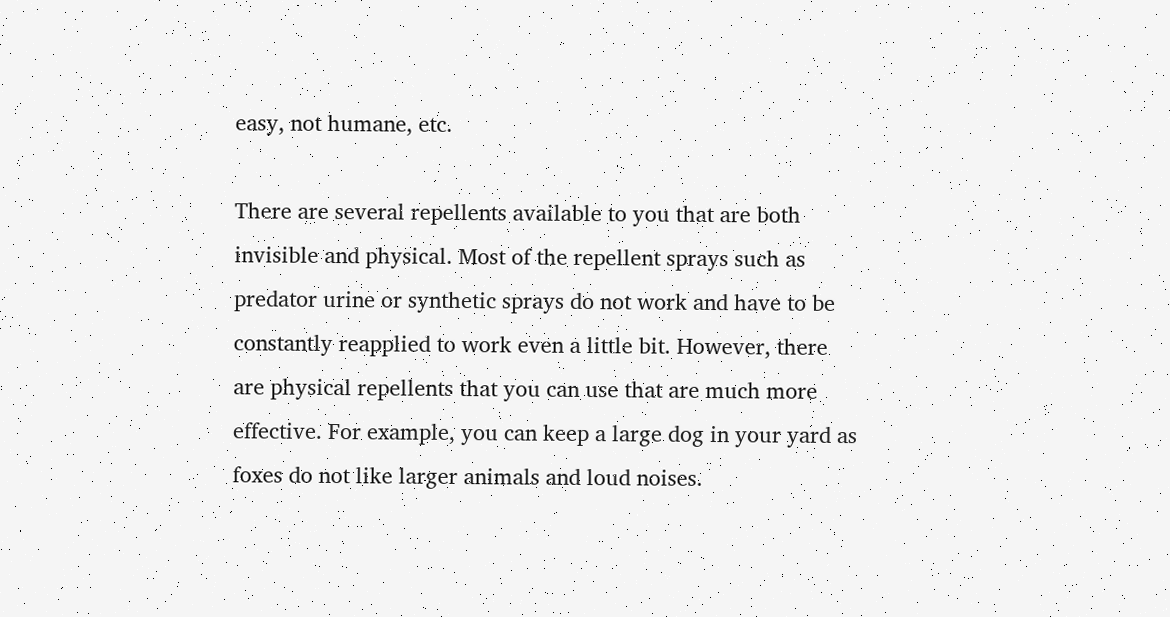easy, not humane, etc.

There are several repellents available to you that are both invisible and physical. Most of the repellent sprays such as predator urine or synthetic sprays do not work and have to be constantly reapplied to work even a little bit. However, there are physical repellents that you can use that are much more effective. For example, you can keep a large dog in your yard as foxes do not like larger animals and loud noises.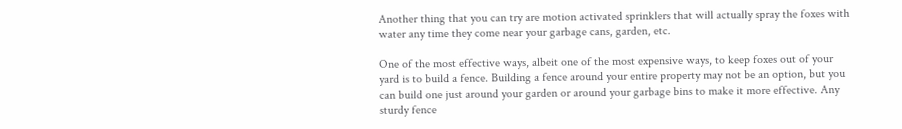Another thing that you can try are motion activated sprinklers that will actually spray the foxes with water any time they come near your garbage cans, garden, etc.

One of the most effective ways, albeit one of the most expensive ways, to keep foxes out of your yard is to build a fence. Building a fence around your entire property may not be an option, but you can build one just around your garden or around your garbage bins to make it more effective. Any sturdy fence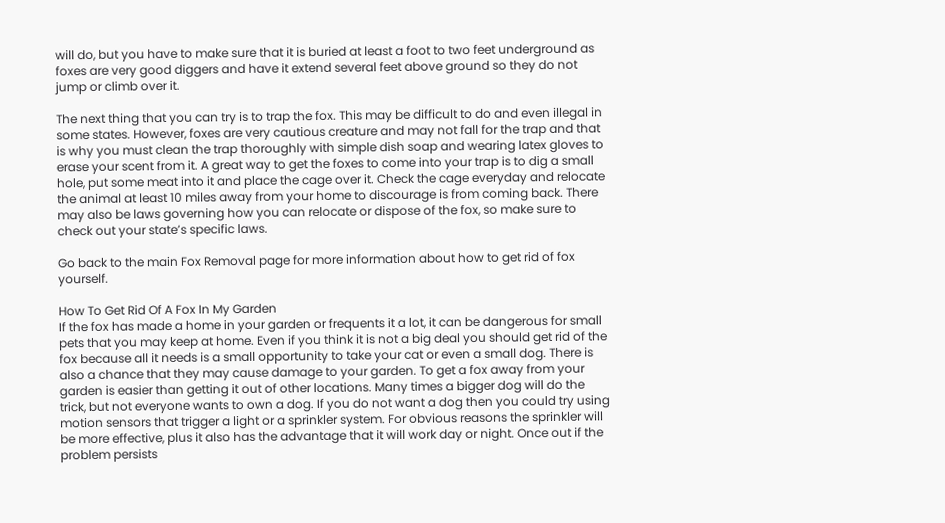will do, but you have to make sure that it is buried at least a foot to two feet underground as foxes are very good diggers and have it extend several feet above ground so they do not jump or climb over it.

The next thing that you can try is to trap the fox. This may be difficult to do and even illegal in some states. However, foxes are very cautious creature and may not fall for the trap and that is why you must clean the trap thoroughly with simple dish soap and wearing latex gloves to erase your scent from it. A great way to get the foxes to come into your trap is to dig a small hole, put some meat into it and place the cage over it. Check the cage everyday and relocate the animal at least 10 miles away from your home to discourage is from coming back. There may also be laws governing how you can relocate or dispose of the fox, so make sure to check out your state’s specific laws.

Go back to the main Fox Removal page for more information about how to get rid of fox yourself.

How To Get Rid Of A Fox In My Garden
If the fox has made a home in your garden or frequents it a lot, it can be dangerous for small pets that you may keep at home. Even if you think it is not a big deal you should get rid of the fox because all it needs is a small opportunity to take your cat or even a small dog. There is also a chance that they may cause damage to your garden. To get a fox away from your garden is easier than getting it out of other locations. Many times a bigger dog will do the trick, but not everyone wants to own a dog. If you do not want a dog then you could try using motion sensors that trigger a light or a sprinkler system. For obvious reasons the sprinkler will be more effective, plus it also has the advantage that it will work day or night. Once out if the problem persists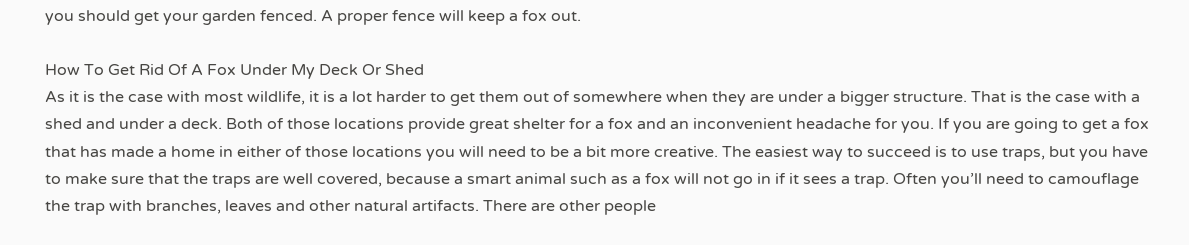you should get your garden fenced. A proper fence will keep a fox out.

How To Get Rid Of A Fox Under My Deck Or Shed
As it is the case with most wildlife, it is a lot harder to get them out of somewhere when they are under a bigger structure. That is the case with a shed and under a deck. Both of those locations provide great shelter for a fox and an inconvenient headache for you. If you are going to get a fox that has made a home in either of those locations you will need to be a bit more creative. The easiest way to succeed is to use traps, but you have to make sure that the traps are well covered, because a smart animal such as a fox will not go in if it sees a trap. Often you’ll need to camouflage the trap with branches, leaves and other natural artifacts. There are other people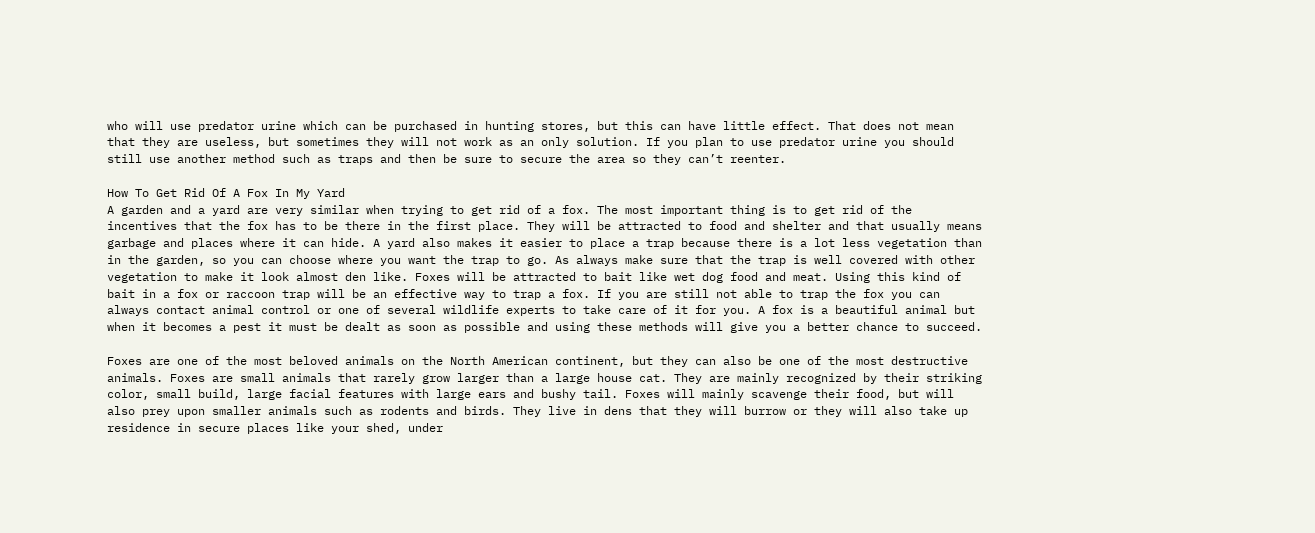who will use predator urine which can be purchased in hunting stores, but this can have little effect. That does not mean that they are useless, but sometimes they will not work as an only solution. If you plan to use predator urine you should still use another method such as traps and then be sure to secure the area so they can’t reenter.

How To Get Rid Of A Fox In My Yard
A garden and a yard are very similar when trying to get rid of a fox. The most important thing is to get rid of the incentives that the fox has to be there in the first place. They will be attracted to food and shelter and that usually means garbage and places where it can hide. A yard also makes it easier to place a trap because there is a lot less vegetation than in the garden, so you can choose where you want the trap to go. As always make sure that the trap is well covered with other vegetation to make it look almost den like. Foxes will be attracted to bait like wet dog food and meat. Using this kind of bait in a fox or raccoon trap will be an effective way to trap a fox. If you are still not able to trap the fox you can always contact animal control or one of several wildlife experts to take care of it for you. A fox is a beautiful animal but when it becomes a pest it must be dealt as soon as possible and using these methods will give you a better chance to succeed.

Foxes are one of the most beloved animals on the North American continent, but they can also be one of the most destructive animals. Foxes are small animals that rarely grow larger than a large house cat. They are mainly recognized by their striking color, small build, large facial features with large ears and bushy tail. Foxes will mainly scavenge their food, but will also prey upon smaller animals such as rodents and birds. They live in dens that they will burrow or they will also take up residence in secure places like your shed, under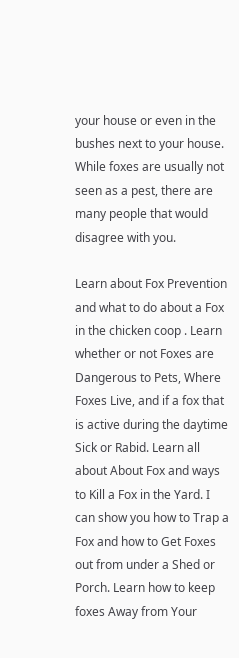your house or even in the bushes next to your house. While foxes are usually not seen as a pest, there are many people that would disagree with you.

Learn about Fox Prevention and what to do about a Fox in the chicken coop . Learn whether or not Foxes are Dangerous to Pets, Where Foxes Live, and if a fox that is active during the daytime Sick or Rabid. Learn all about About Fox and ways to Kill a Fox in the Yard. I can show you how to Trap a Fox and how to Get Foxes out from under a Shed or Porch. Learn how to keep foxes Away from Your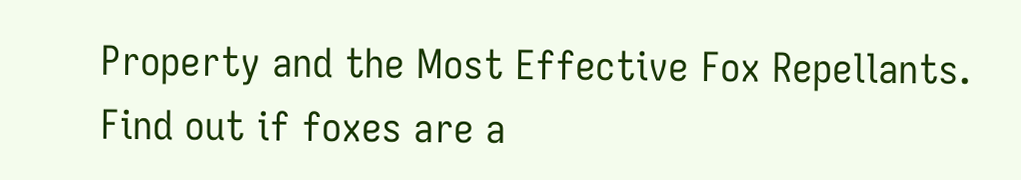Property and the Most Effective Fox Repellants. Find out if foxes are a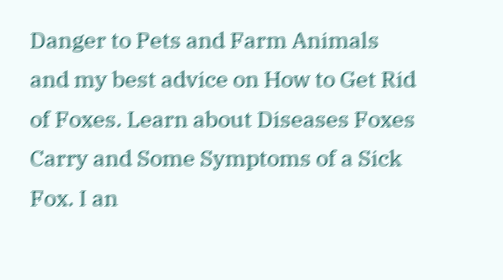Danger to Pets and Farm Animals and my best advice on How to Get Rid of Foxes. Learn about Diseases Foxes Carry and Some Symptoms of a Sick Fox. I an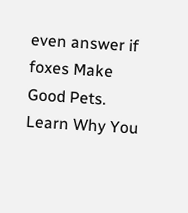even answer if foxes Make Good Pets. Learn Why You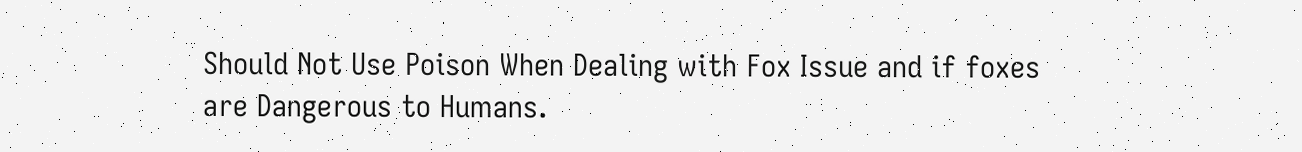Should Not Use Poison When Dealing with Fox Issue and if foxes are Dangerous to Humans.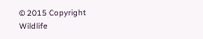© 2015 Copyright Wildlife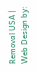Removal USA | Web Design by: